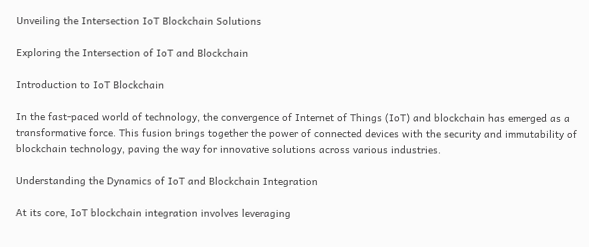Unveiling the Intersection IoT Blockchain Solutions

Exploring the Intersection of IoT and Blockchain

Introduction to IoT Blockchain

In the fast-paced world of technology, the convergence of Internet of Things (IoT) and blockchain has emerged as a transformative force. This fusion brings together the power of connected devices with the security and immutability of blockchain technology, paving the way for innovative solutions across various industries.

Understanding the Dynamics of IoT and Blockchain Integration

At its core, IoT blockchain integration involves leveraging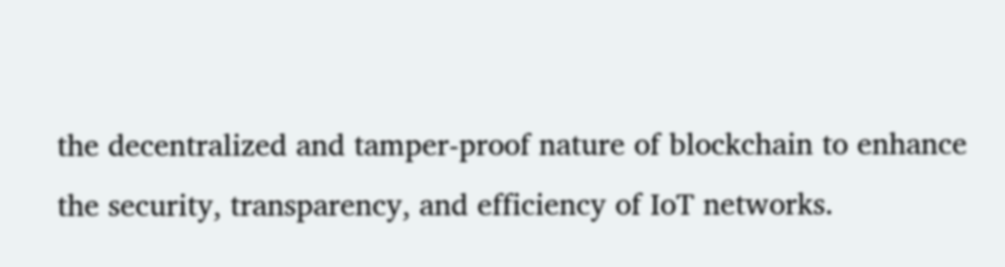the decentralized and tamper-proof nature of blockchain to enhance the security, transparency, and efficiency of IoT networks.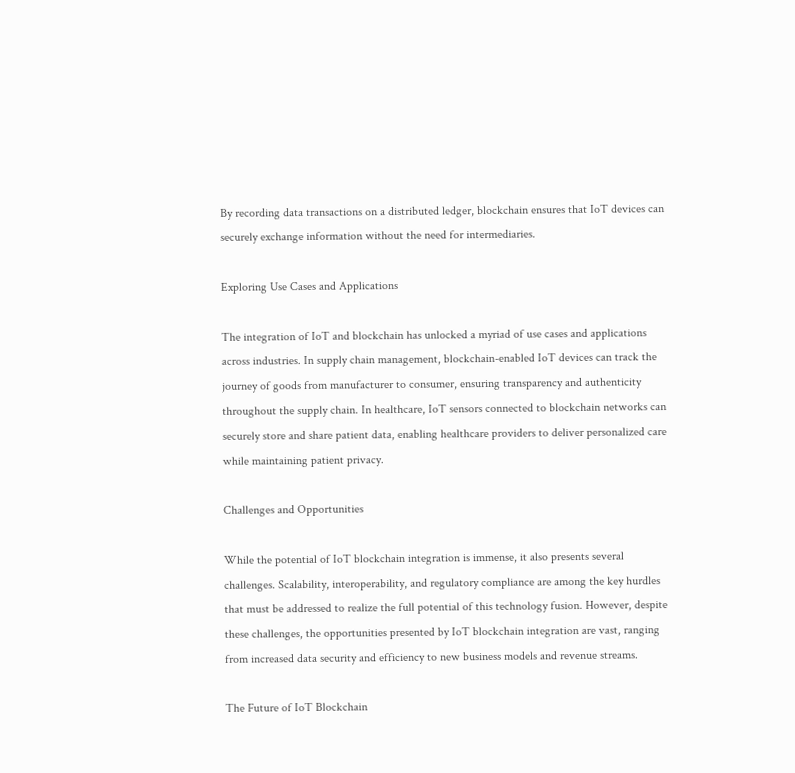By recording data transactions on a distributed ledger, blockchain ensures that IoT devices can securely exchange information without the need for intermediaries.

Exploring Use Cases and Applications

The integration of IoT and blockchain has unlocked a myriad of use cases and applications across industries. In supply chain management, blockchain-enabled IoT devices can track the journey of goods from manufacturer to consumer, ensuring transparency and authenticity throughout the supply chain. In healthcare, IoT sensors connected to blockchain networks can securely store and share patient data, enabling healthcare providers to deliver personalized care while maintaining patient privacy.

Challenges and Opportunities

While the potential of IoT blockchain integration is immense, it also presents several challenges. Scalability, interoperability, and regulatory compliance are among the key hurdles that must be addressed to realize the full potential of this technology fusion. However, despite these challenges, the opportunities presented by IoT blockchain integration are vast, ranging from increased data security and efficiency to new business models and revenue streams.

The Future of IoT Blockchain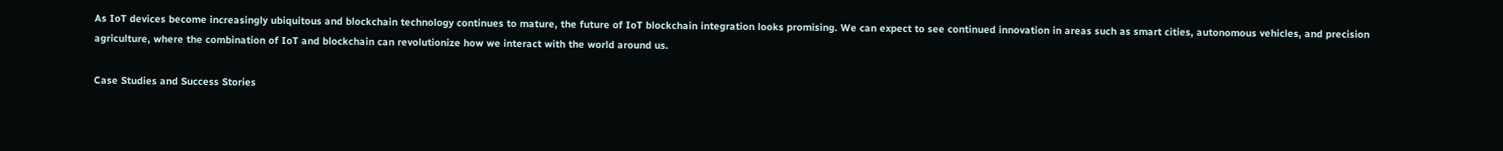As IoT devices become increasingly ubiquitous and blockchain technology continues to mature, the future of IoT blockchain integration looks promising. We can expect to see continued innovation in areas such as smart cities, autonomous vehicles, and precision agriculture, where the combination of IoT and blockchain can revolutionize how we interact with the world around us.

Case Studies and Success Stories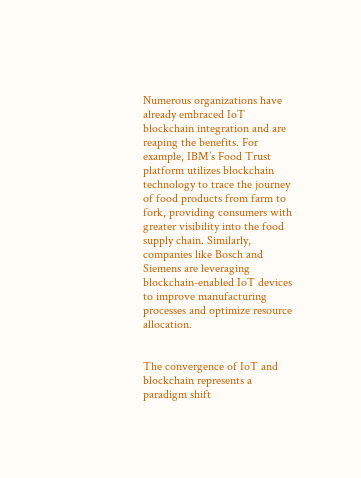Numerous organizations have already embraced IoT blockchain integration and are reaping the benefits. For example, IBM’s Food Trust platform utilizes blockchain technology to trace the journey of food products from farm to fork, providing consumers with greater visibility into the food supply chain. Similarly, companies like Bosch and Siemens are leveraging blockchain-enabled IoT devices to improve manufacturing processes and optimize resource allocation.


The convergence of IoT and blockchain represents a paradigm shift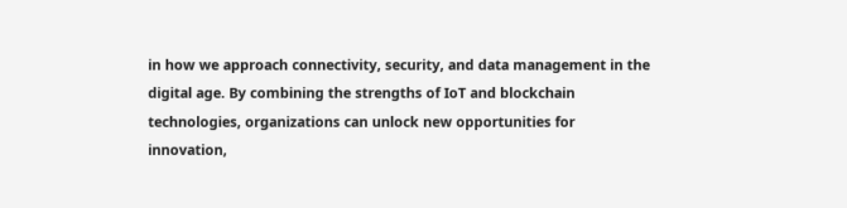in how we approach connectivity, security, and data management in the digital age. By combining the strengths of IoT and blockchain technologies, organizations can unlock new opportunities for innovation,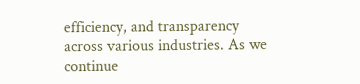efficiency, and transparency across various industries. As we continue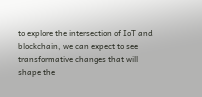to explore the intersection of IoT and blockchain, we can expect to see transformative changes that will shape the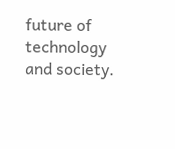future of technology and society.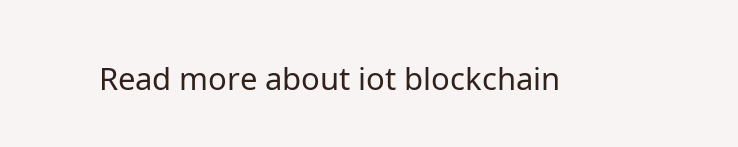Read more about iot blockchain